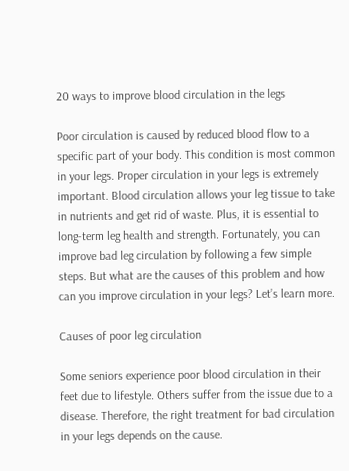20 ways to improve blood circulation in the legs

Poor circulation is caused by reduced blood flow to a specific part of your body. This condition is most common in your legs. Proper circulation in your legs is extremely important. Blood circulation allows your leg tissue to take in nutrients and get rid of waste. Plus, it is essential to long-term leg health and strength. Fortunately, you can improve bad leg circulation by following a few simple steps. But what are the causes of this problem and how can you improve circulation in your legs? Let’s learn more.

Causes of poor leg circulation

Some seniors experience poor blood circulation in their feet due to lifestyle. Others suffer from the issue due to a disease. Therefore, the right treatment for bad circulation in your legs depends on the cause.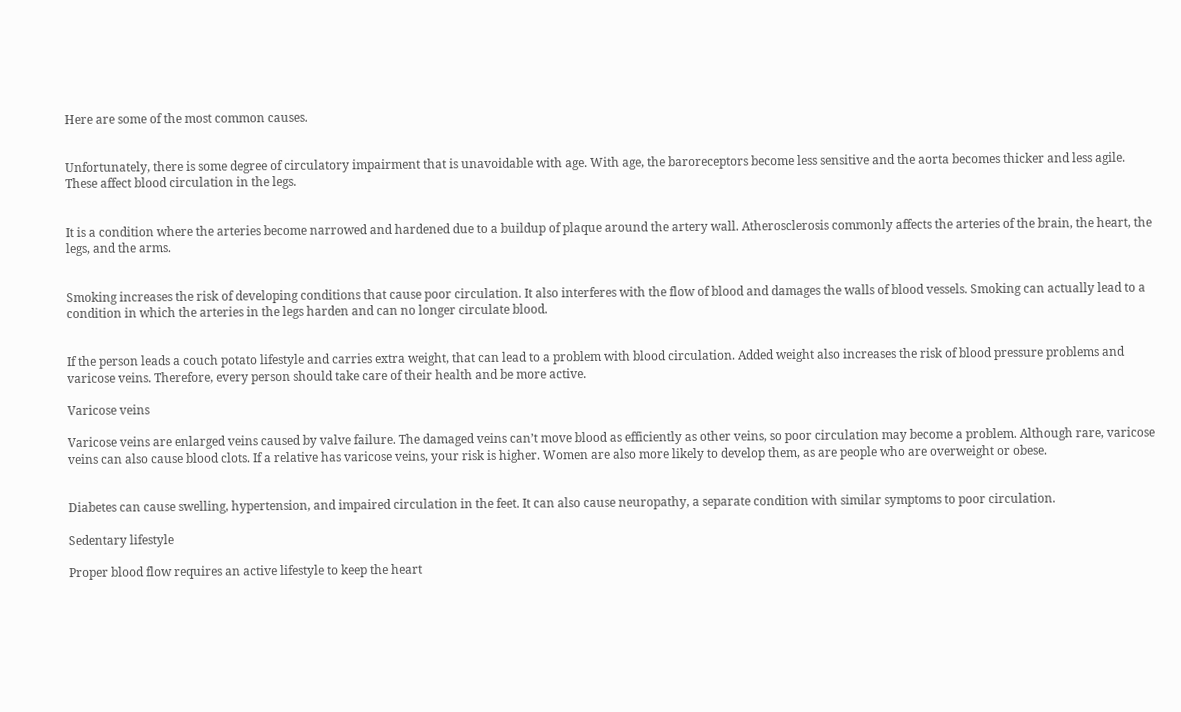Here are some of the most common causes.


Unfortunately, there is some degree of circulatory impairment that is unavoidable with age. With age, the baroreceptors become less sensitive and the aorta becomes thicker and less agile. These affect blood circulation in the legs.


It is a condition where the arteries become narrowed and hardened due to a buildup of plaque around the artery wall. Atherosclerosis commonly affects the arteries of the brain, the heart, the legs, and the arms.


Smoking increases the risk of developing conditions that cause poor circulation. It also interferes with the flow of blood and damages the walls of blood vessels. Smoking can actually lead to a condition in which the arteries in the legs harden and can no longer circulate blood.


If the person leads a couch potato lifestyle and carries extra weight, that can lead to a problem with blood circulation. Added weight also increases the risk of blood pressure problems and varicose veins. Therefore, every person should take care of their health and be more active.

Varicose veins

Varicose veins are enlarged veins caused by valve failure. The damaged veins can’t move blood as efficiently as other veins, so poor circulation may become a problem. Although rare, varicose veins can also cause blood clots. If a relative has varicose veins, your risk is higher. Women are also more likely to develop them, as are people who are overweight or obese.


Diabetes can cause swelling, hypertension, and impaired circulation in the feet. It can also cause neuropathy, a separate condition with similar symptoms to poor circulation.

Sedentary lifestyle

Proper blood flow requires an active lifestyle to keep the heart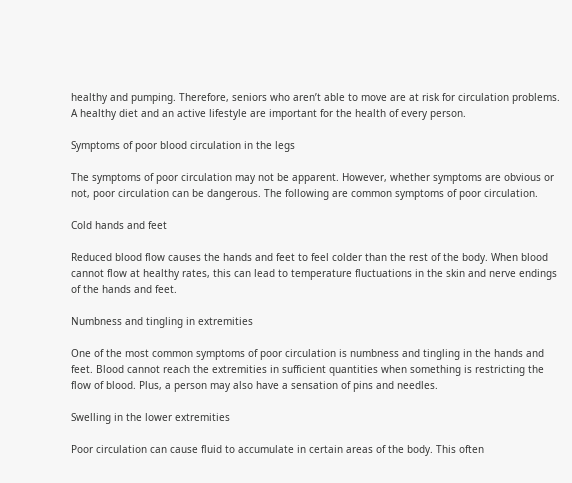healthy and pumping. Therefore, seniors who aren’t able to move are at risk for circulation problems. A healthy diet and an active lifestyle are important for the health of every person.

Symptoms of poor blood circulation in the legs

The symptoms of poor circulation may not be apparent. However, whether symptoms are obvious or not, poor circulation can be dangerous. The following are common symptoms of poor circulation.

Cold hands and feet

Reduced blood flow causes the hands and feet to feel colder than the rest of the body. When blood cannot flow at healthy rates, this can lead to temperature fluctuations in the skin and nerve endings of the hands and feet.

Numbness and tingling in extremities

One of the most common symptoms of poor circulation is numbness and tingling in the hands and feet. Blood cannot reach the extremities in sufficient quantities when something is restricting the flow of blood. Plus, a person may also have a sensation of pins and needles.

Swelling in the lower extremities

Poor circulation can cause fluid to accumulate in certain areas of the body. This often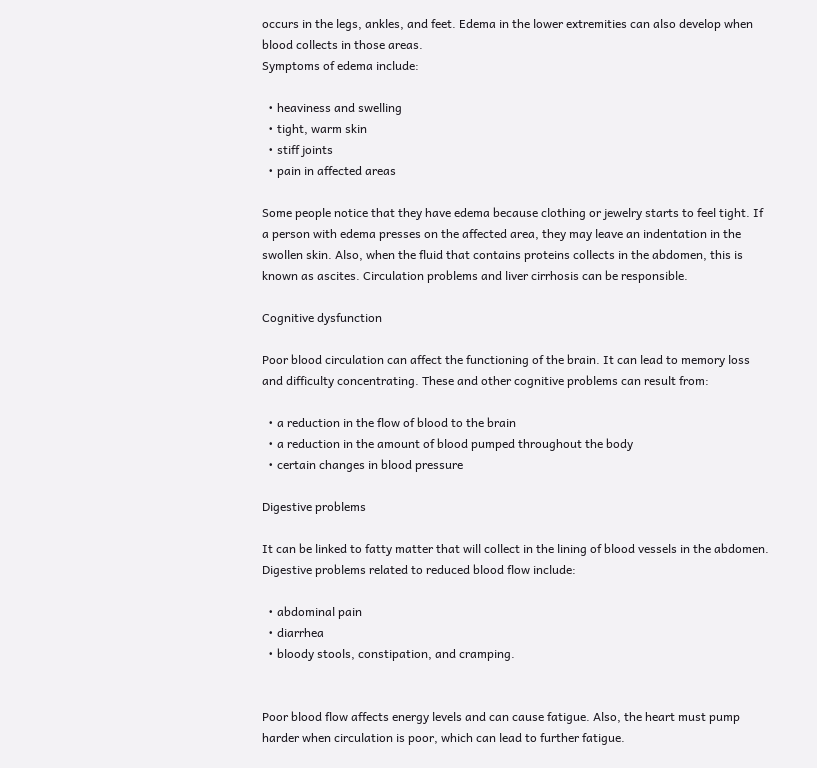occurs in the legs, ankles, and feet. Edema in the lower extremities can also develop when blood collects in those areas.
Symptoms of edema include:

  • heaviness and swelling
  • tight, warm skin
  • stiff joints
  • pain in affected areas

Some people notice that they have edema because clothing or jewelry starts to feel tight. If a person with edema presses on the affected area, they may leave an indentation in the swollen skin. Also, when the fluid that contains proteins collects in the abdomen, this is known as ascites. Circulation problems and liver cirrhosis can be responsible.

Cognitive dysfunction

Poor blood circulation can affect the functioning of the brain. It can lead to memory loss and difficulty concentrating. These and other cognitive problems can result from:

  • a reduction in the flow of blood to the brain
  • a reduction in the amount of blood pumped throughout the body
  • certain changes in blood pressure

Digestive problems

It can be linked to fatty matter that will collect in the lining of blood vessels in the abdomen.
Digestive problems related to reduced blood flow include:

  • abdominal pain
  • diarrhea
  • bloody stools, constipation, and cramping.


Poor blood flow affects energy levels and can cause fatigue. Also, the heart must pump harder when circulation is poor, which can lead to further fatigue.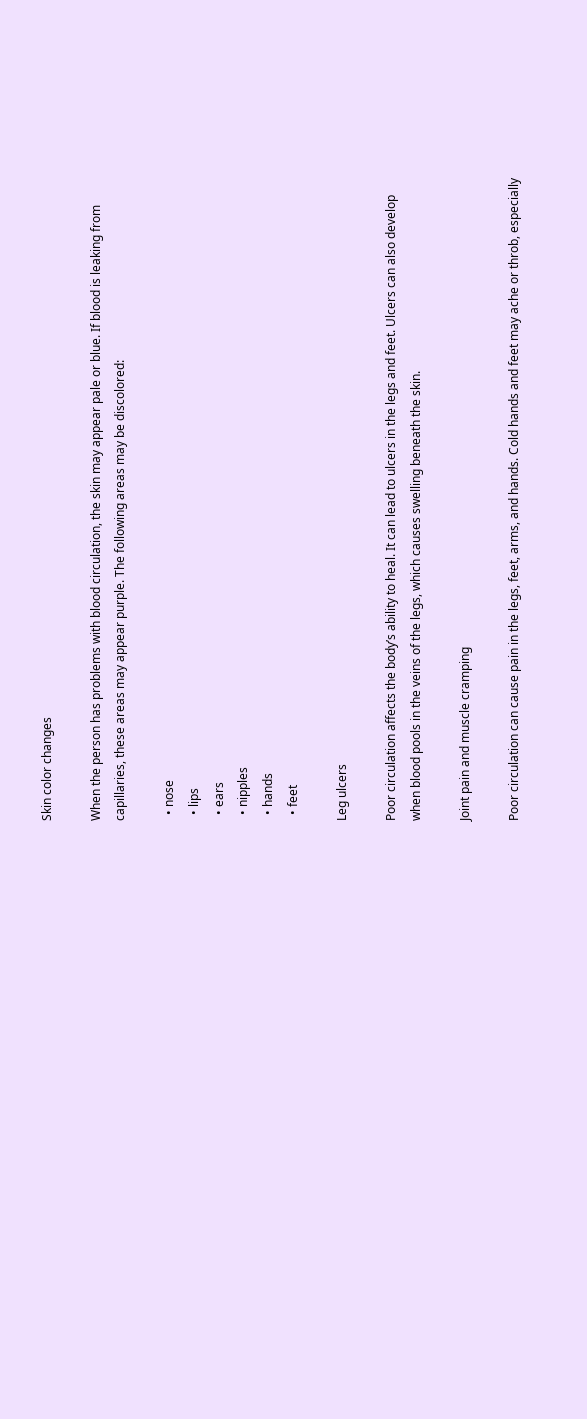Skin color changes

When the person has problems with blood circulation, the skin may appear pale or blue. If blood is leaking from capillaries, these areas may appear purple. The following areas may be discolored:

  • nose
  • lips
  • ears
  • nipples
  • hands
  • feet

Leg ulcers

Poor circulation affects the body’s ability to heal. It can lead to ulcers in the legs and feet. Ulcers can also develop when blood pools in the veins of the legs, which causes swelling beneath the skin.

Joint pain and muscle cramping

Poor circulation can cause pain in the legs, feet, arms, and hands. Cold hands and feet may ache or throb, especially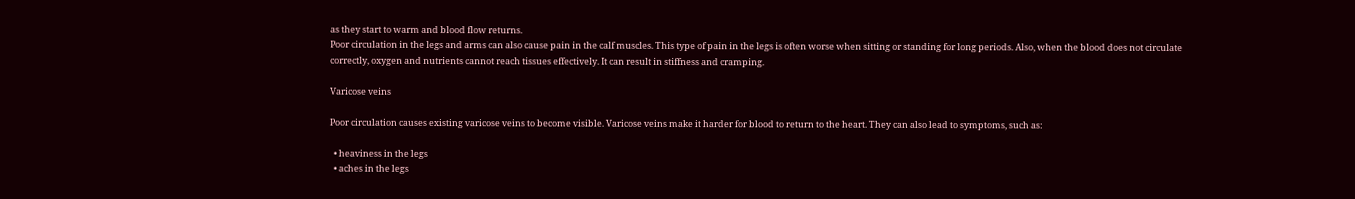as they start to warm and blood flow returns.
Poor circulation in the legs and arms can also cause pain in the calf muscles. This type of pain in the legs is often worse when sitting or standing for long periods. Also, when the blood does not circulate correctly, oxygen and nutrients cannot reach tissues effectively. It can result in stiffness and cramping.

Varicose veins

Poor circulation causes existing varicose veins to become visible. Varicose veins make it harder for blood to return to the heart. They can also lead to symptoms, such as:

  • heaviness in the legs
  • aches in the legs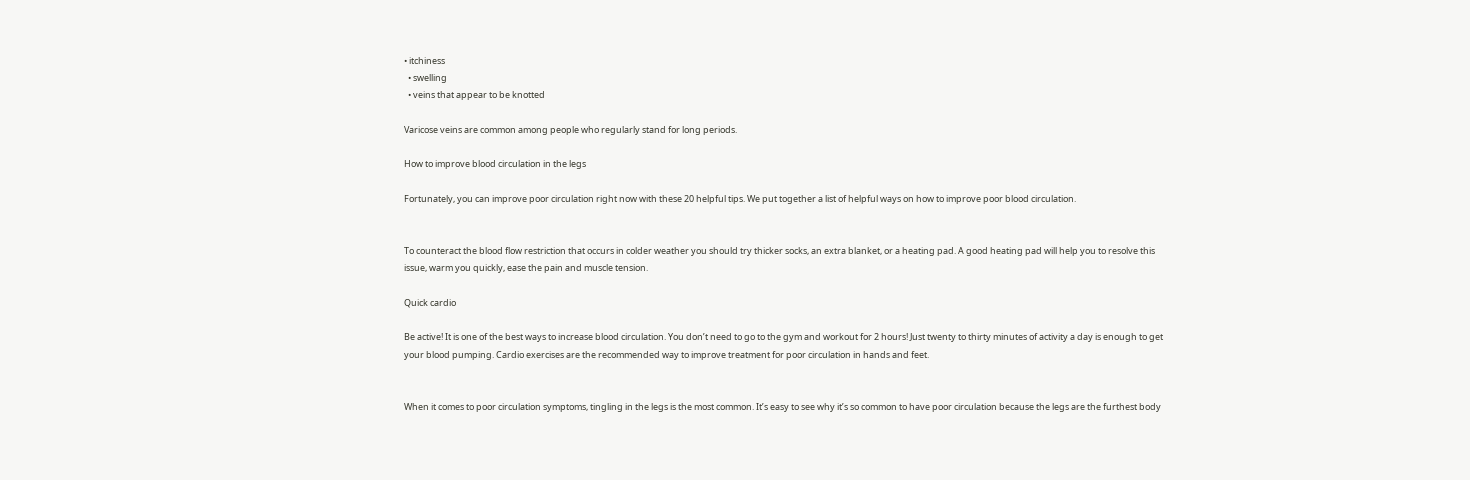• itchiness
  • swelling
  • veins that appear to be knotted

Varicose veins are common among people who regularly stand for long periods.

How to improve blood circulation in the legs

Fortunately, you can improve poor circulation right now with these 20 helpful tips. We put together a list of helpful ways on how to improve poor blood circulation.


To counteract the blood flow restriction that occurs in colder weather you should try thicker socks, an extra blanket, or a heating pad. A good heating pad will help you to resolve this issue, warm you quickly, ease the pain and muscle tension.

Quick cardio

Be active! It is one of the best ways to increase blood circulation. You don’t need to go to the gym and workout for 2 hours! Just twenty to thirty minutes of activity a day is enough to get your blood pumping. Cardio exercises are the recommended way to improve treatment for poor circulation in hands and feet.


When it comes to poor circulation symptoms, tingling in the legs is the most common. It’s easy to see why it’s so common to have poor circulation because the legs are the furthest body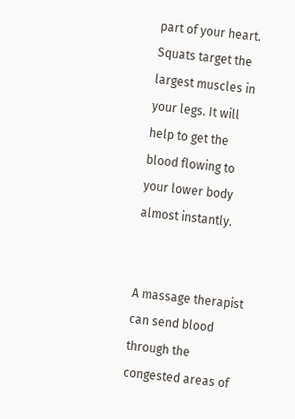part of your heart. Squats target the largest muscles in your legs. It will help to get the blood flowing to your lower body almost instantly.


A massage therapist can send blood through the congested areas of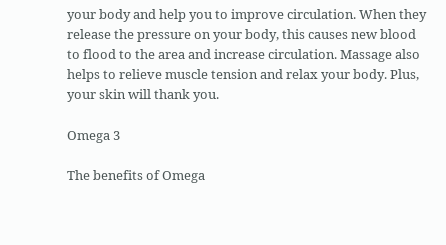your body and help you to improve circulation. When they release the pressure on your body, this causes new blood to flood to the area and increase circulation. Massage also helps to relieve muscle tension and relax your body. Plus, your skin will thank you.

Omega 3

The benefits of Omega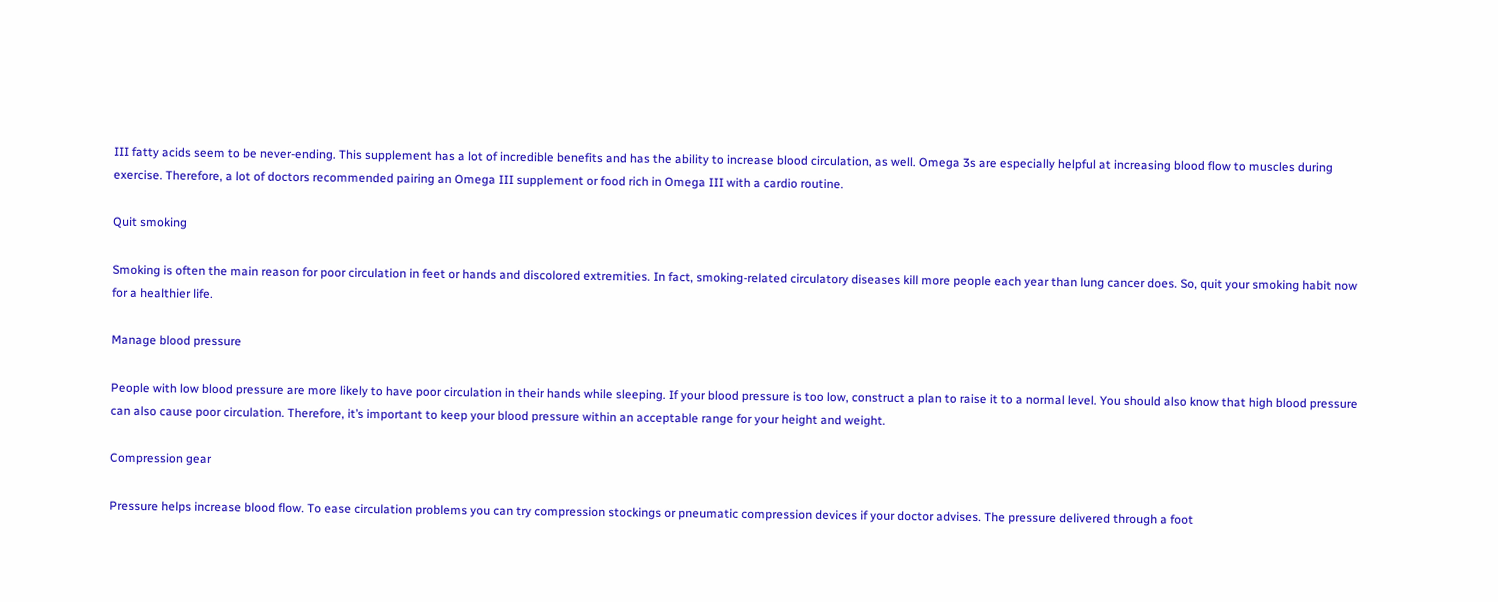III fatty acids seem to be never-ending. This supplement has a lot of incredible benefits and has the ability to increase blood circulation, as well. Omega 3s are especially helpful at increasing blood flow to muscles during exercise. Therefore, a lot of doctors recommended pairing an Omega III supplement or food rich in Omega III with a cardio routine.

Quit smoking

Smoking is often the main reason for poor circulation in feet or hands and discolored extremities. In fact, smoking-related circulatory diseases kill more people each year than lung cancer does. So, quit your smoking habit now for a healthier life.

Manage blood pressure

People with low blood pressure are more likely to have poor circulation in their hands while sleeping. If your blood pressure is too low, construct a plan to raise it to a normal level. You should also know that high blood pressure can also cause poor circulation. Therefore, it’s important to keep your blood pressure within an acceptable range for your height and weight.

Compression gear

Pressure helps increase blood flow. To ease circulation problems you can try compression stockings or pneumatic compression devices if your doctor advises. The pressure delivered through a foot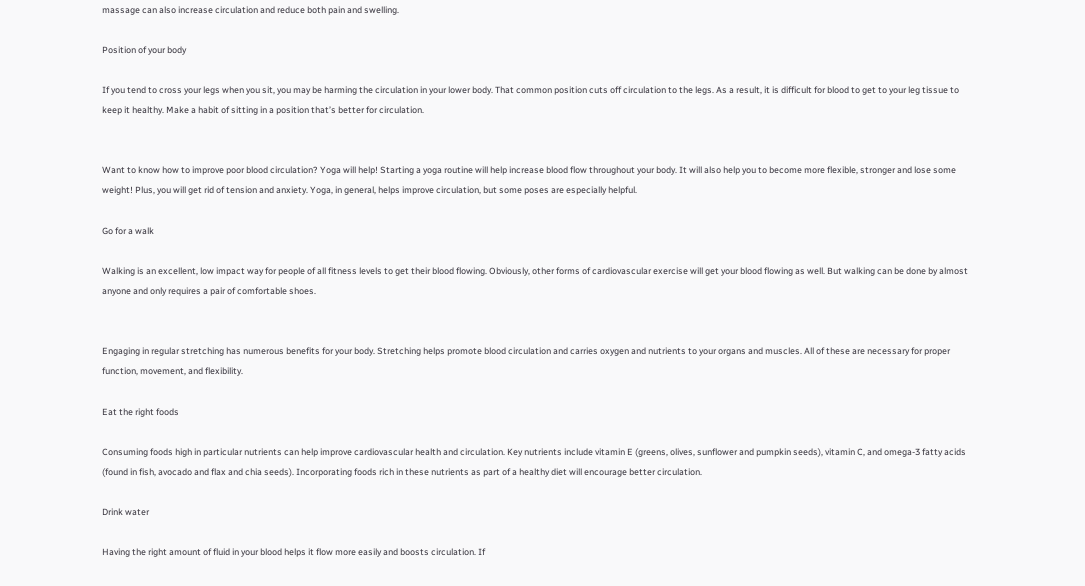massage can also increase circulation and reduce both pain and swelling.

Position of your body

If you tend to cross your legs when you sit, you may be harming the circulation in your lower body. That common position cuts off circulation to the legs. As a result, it is difficult for blood to get to your leg tissue to keep it healthy. Make a habit of sitting in a position that’s better for circulation.


Want to know how to improve poor blood circulation? Yoga will help! Starting a yoga routine will help increase blood flow throughout your body. It will also help you to become more flexible, stronger and lose some weight! Plus, you will get rid of tension and anxiety. Yoga, in general, helps improve circulation, but some poses are especially helpful.

Go for a walk

Walking is an excellent, low impact way for people of all fitness levels to get their blood flowing. Obviously, other forms of cardiovascular exercise will get your blood flowing as well. But walking can be done by almost anyone and only requires a pair of comfortable shoes.


Engaging in regular stretching has numerous benefits for your body. Stretching helps promote blood circulation and carries oxygen and nutrients to your organs and muscles. All of these are necessary for proper function, movement, and flexibility.

Eat the right foods

Consuming foods high in particular nutrients can help improve cardiovascular health and circulation. Key nutrients include vitamin E (greens, olives, sunflower and pumpkin seeds), vitamin C, and omega-3 fatty acids (found in fish, avocado and flax and chia seeds). Incorporating foods rich in these nutrients as part of a healthy diet will encourage better circulation.

Drink water

Having the right amount of fluid in your blood helps it flow more easily and boosts circulation. If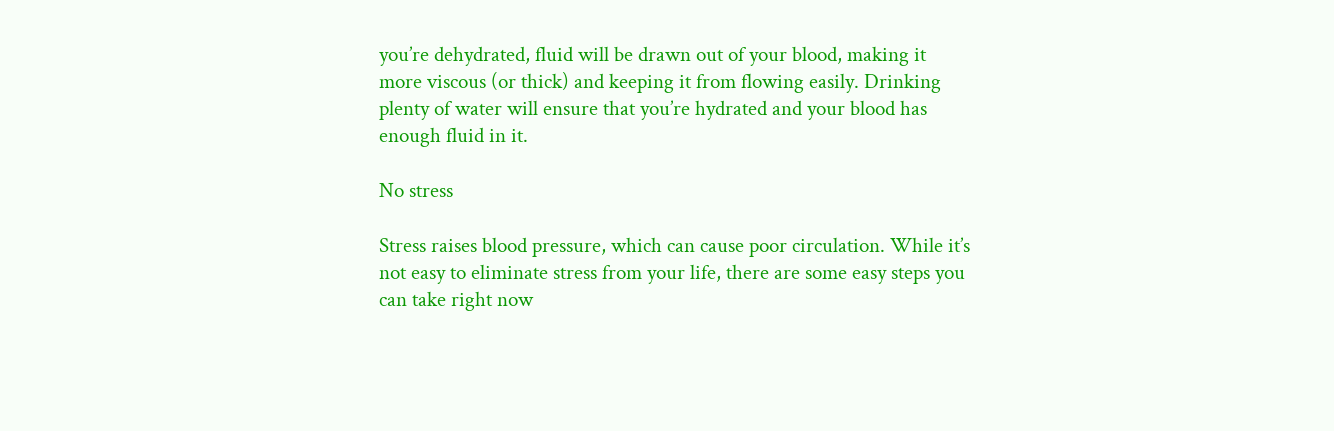you’re dehydrated, fluid will be drawn out of your blood, making it more viscous (or thick) and keeping it from flowing easily. Drinking plenty of water will ensure that you’re hydrated and your blood has enough fluid in it.

No stress

Stress raises blood pressure, which can cause poor circulation. While it’s not easy to eliminate stress from your life, there are some easy steps you can take right now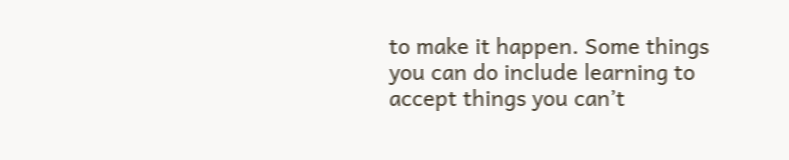to make it happen. Some things you can do include learning to accept things you can’t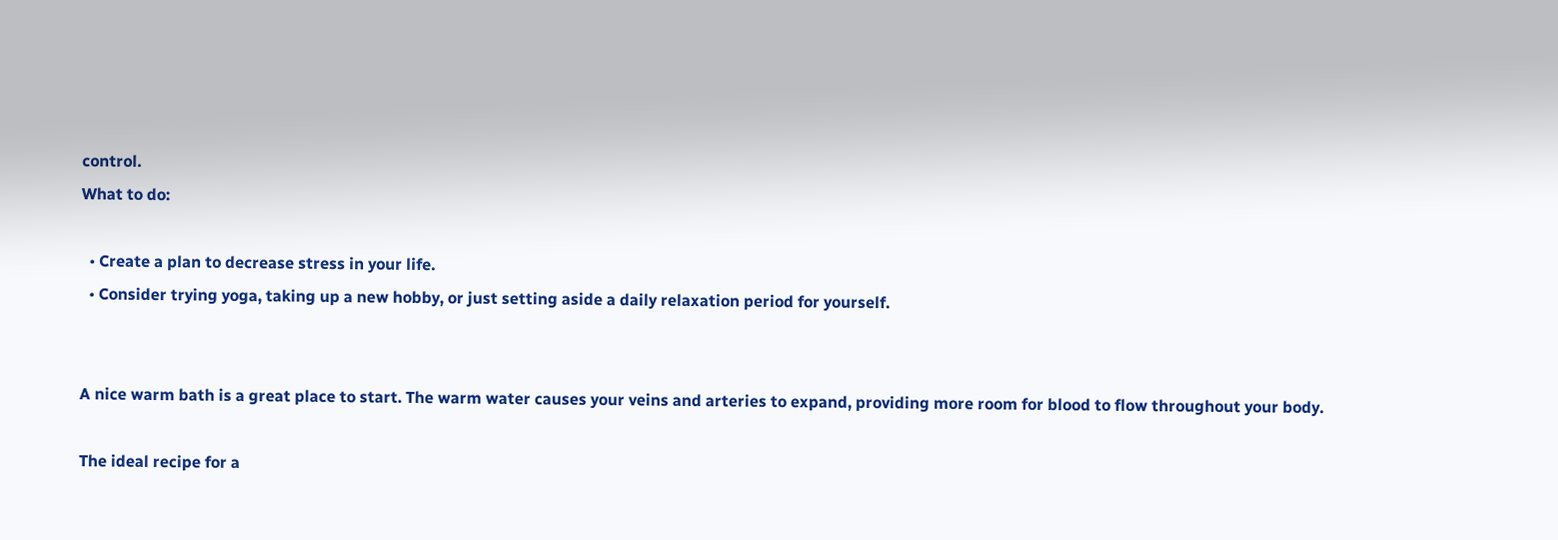control.
What to do:

  • Create a plan to decrease stress in your life.
  • Consider trying yoga, taking up a new hobby, or just setting aside a daily relaxation period for yourself.


A nice warm bath is a great place to start. The warm water causes your veins and arteries to expand, providing more room for blood to flow throughout your body.

The ideal recipe for a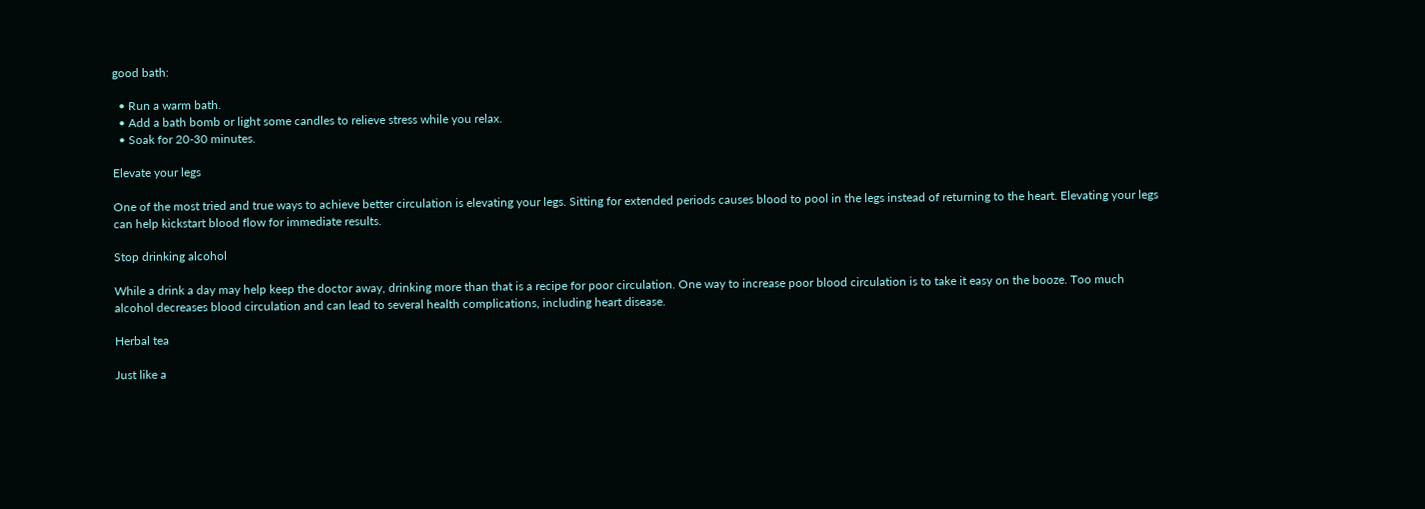good bath:

  • Run a warm bath.
  • Add a bath bomb or light some candles to relieve stress while you relax.
  • Soak for 20-30 minutes.

Elevate your legs

One of the most tried and true ways to achieve better circulation is elevating your legs. Sitting for extended periods causes blood to pool in the legs instead of returning to the heart. Elevating your legs can help kickstart blood flow for immediate results.

Stop drinking alcohol

While a drink a day may help keep the doctor away, drinking more than that is a recipe for poor circulation. One way to increase poor blood circulation is to take it easy on the booze. Too much alcohol decreases blood circulation and can lead to several health complications, including heart disease.

Herbal tea

Just like a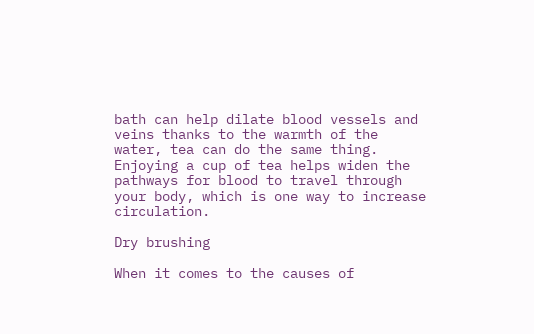bath can help dilate blood vessels and veins thanks to the warmth of the water, tea can do the same thing. Enjoying a cup of tea helps widen the pathways for blood to travel through your body, which is one way to increase circulation.

Dry brushing

When it comes to the causes of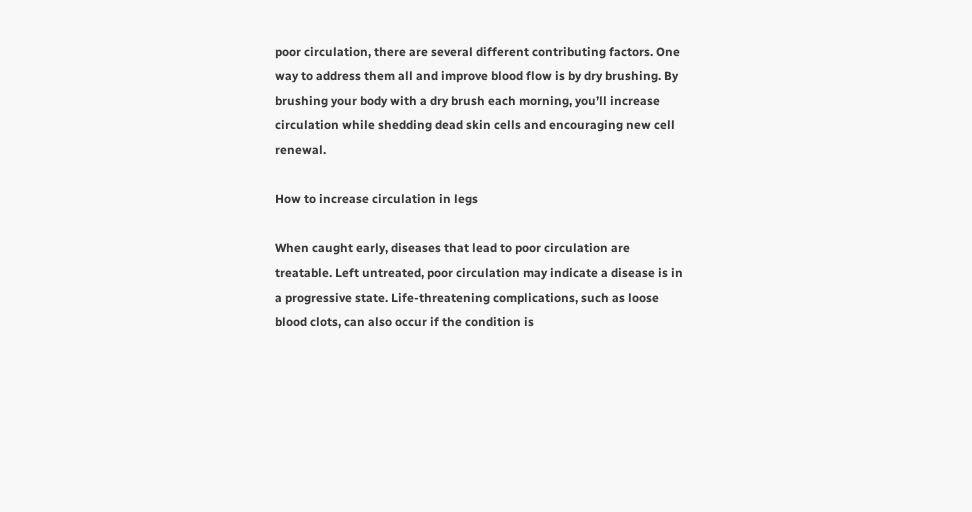poor circulation, there are several different contributing factors. One way to address them all and improve blood flow is by dry brushing. By brushing your body with a dry brush each morning, you’ll increase circulation while shedding dead skin cells and encouraging new cell renewal.

How to increase circulation in legs

When caught early, diseases that lead to poor circulation are treatable. Left untreated, poor circulation may indicate a disease is in a progressive state. Life-threatening complications, such as loose blood clots, can also occur if the condition is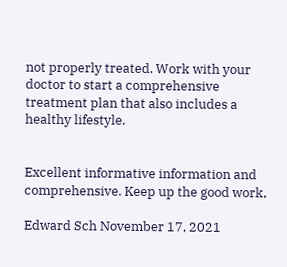not properly treated. Work with your doctor to start a comprehensive treatment plan that also includes a healthy lifestyle.


Excellent informative information and comprehensive. Keep up the good work,

Edward Sch November 17, 2021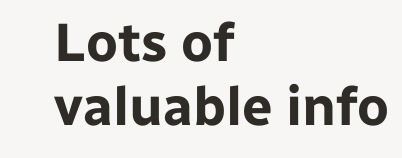Lots of valuable info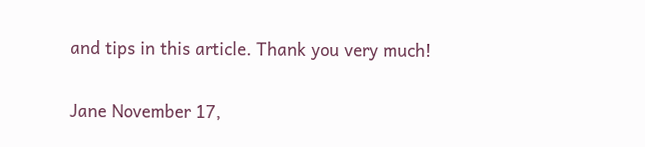and tips in this article. Thank you very much!

Jane November 17,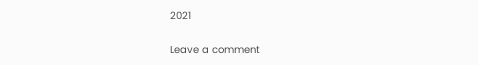2021

Leave a comment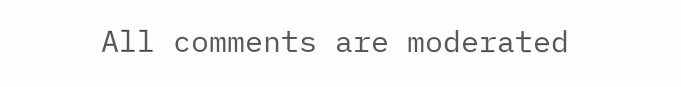All comments are moderated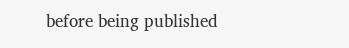before being published